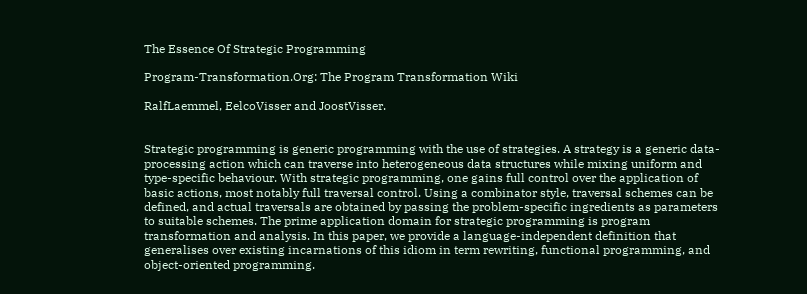The Essence Of Strategic Programming

Program-Transformation.Org: The Program Transformation Wiki

RalfLaemmel, EelcoVisser and JoostVisser.


Strategic programming is generic programming with the use of strategies. A strategy is a generic data-processing action which can traverse into heterogeneous data structures while mixing uniform and type-specific behaviour. With strategic programming, one gains full control over the application of basic actions, most notably full traversal control. Using a combinator style, traversal schemes can be defined, and actual traversals are obtained by passing the problem-specific ingredients as parameters to suitable schemes. The prime application domain for strategic programming is program transformation and analysis. In this paper, we provide a language-independent definition that generalises over existing incarnations of this idiom in term rewriting, functional programming, and object-oriented programming.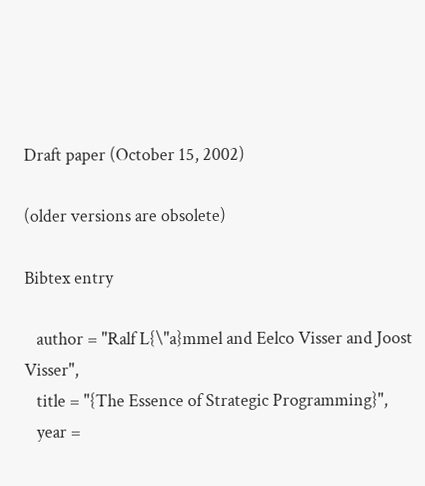Draft paper (October 15, 2002)

(older versions are obsolete)

Bibtex entry

   author = "Ralf L{\"a}mmel and Eelco Visser and Joost Visser",
   title = "{The Essence of Strategic Programming}",
   year =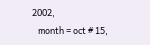2002,
   month = oct # 15,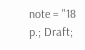note = "18 p.; Draft;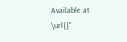Available at \url{}"